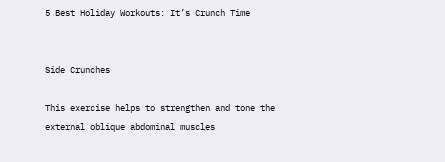5 Best Holiday Workouts: It’s Crunch Time


Side Crunches

This exercise helps to strengthen and tone the external oblique abdominal muscles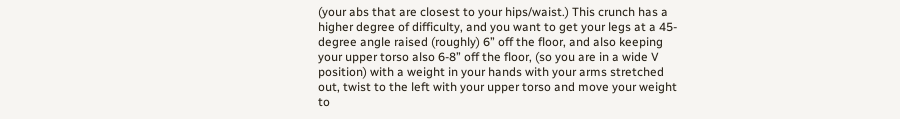(your abs that are closest to your hips/waist.) This crunch has a higher degree of difficulty, and you want to get your legs at a 45-degree angle raised (roughly) 6” off the floor, and also keeping your upper torso also 6-8” off the floor, (so you are in a wide V position) with a weight in your hands with your arms stretched out, twist to the left with your upper torso and move your weight to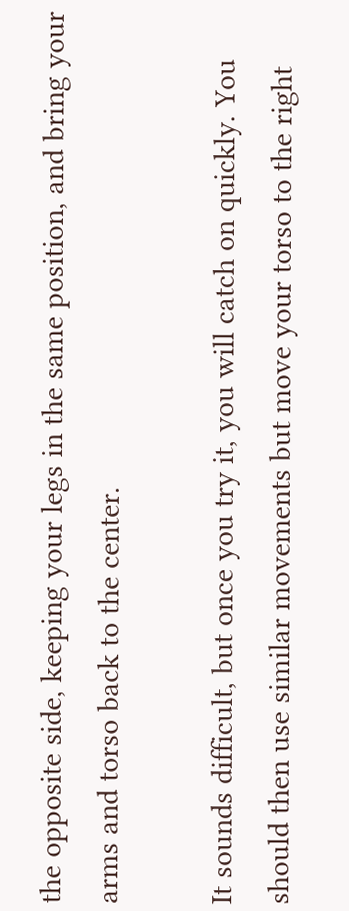the opposite side, keeping your legs in the same position, and bring your arms and torso back to the center.

It sounds difficult, but once you try it, you will catch on quickly. You should then use similar movements but move your torso to the right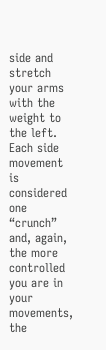side and stretch your arms with the weight to the left. Each side movement is considered one “crunch” and, again, the more controlled you are in your movements, the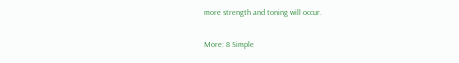more strength and toning will occur.

More: 8 Simple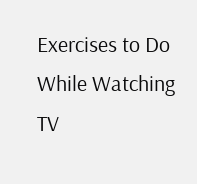Exercises to Do While Watching TV